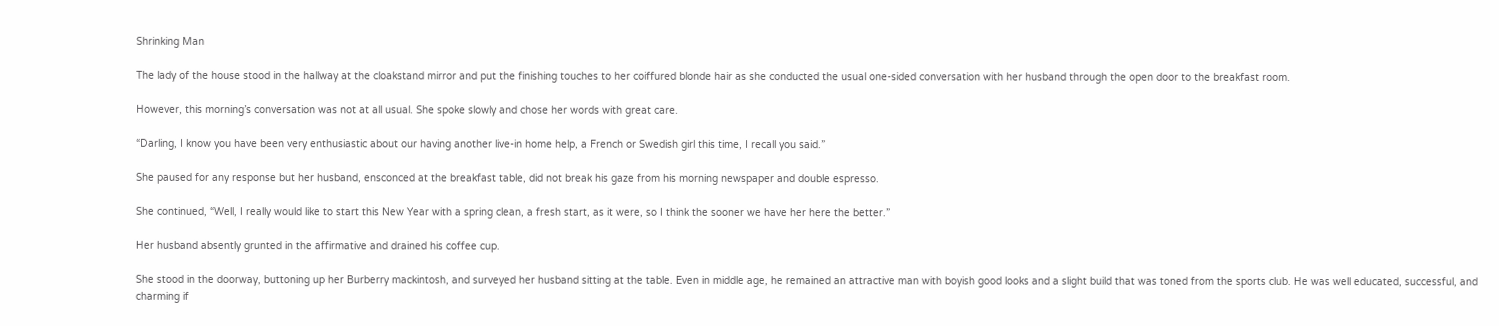Shrinking Man

The lady of the house stood in the hallway at the cloakstand mirror and put the finishing touches to her coiffured blonde hair as she conducted the usual one-sided conversation with her husband through the open door to the breakfast room.

However, this morning’s conversation was not at all usual. She spoke slowly and chose her words with great care.

“Darling, I know you have been very enthusiastic about our having another live-in home help, a French or Swedish girl this time, I recall you said.”

She paused for any response but her husband, ensconced at the breakfast table, did not break his gaze from his morning newspaper and double espresso.

She continued, “Well, I really would like to start this New Year with a spring clean, a fresh start, as it were, so I think the sooner we have her here the better.”

Her husband absently grunted in the affirmative and drained his coffee cup.

She stood in the doorway, buttoning up her Burberry mackintosh, and surveyed her husband sitting at the table. Even in middle age, he remained an attractive man with boyish good looks and a slight build that was toned from the sports club. He was well educated, successful, and charming if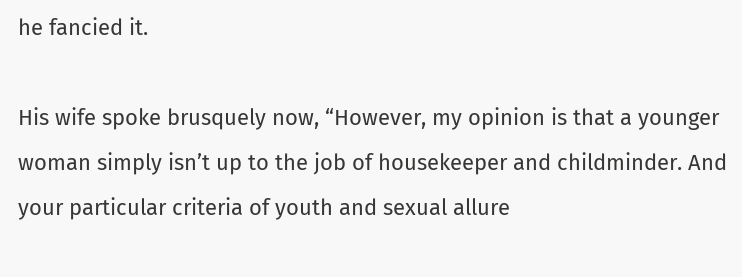he fancied it.

His wife spoke brusquely now, “However, my opinion is that a younger woman simply isn’t up to the job of housekeeper and childminder. And your particular criteria of youth and sexual allure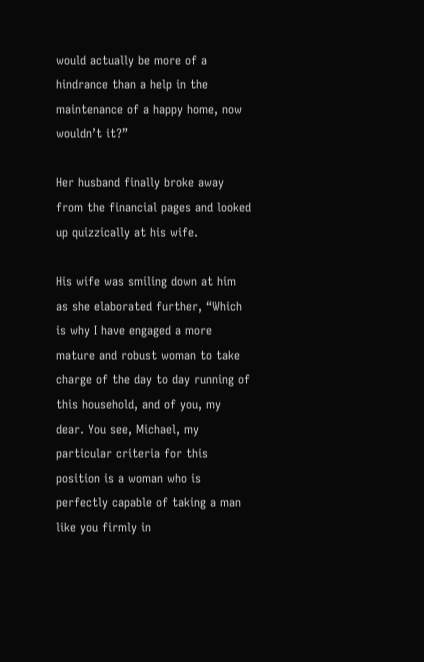would actually be more of a hindrance than a help in the maintenance of a happy home, now wouldn’t it?”

Her husband finally broke away from the financial pages and looked up quizzically at his wife.

His wife was smiling down at him as she elaborated further, “Which is why I have engaged a more mature and robust woman to take charge of the day to day running of this household, and of you, my dear. You see, Michael, my particular criteria for this position is a woman who is perfectly capable of taking a man like you firmly in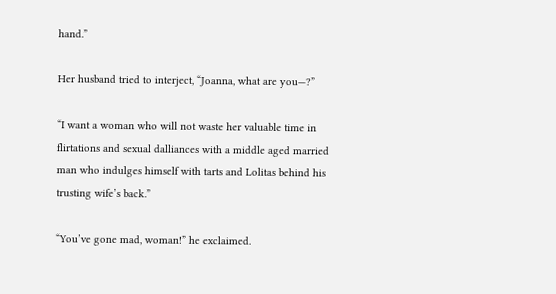hand.”

Her husband tried to interject, “Joanna, what are you—?”

“I want a woman who will not waste her valuable time in flirtations and sexual dalliances with a middle aged married man who indulges himself with tarts and Lolitas behind his trusting wife’s back.”

“You’ve gone mad, woman!” he exclaimed.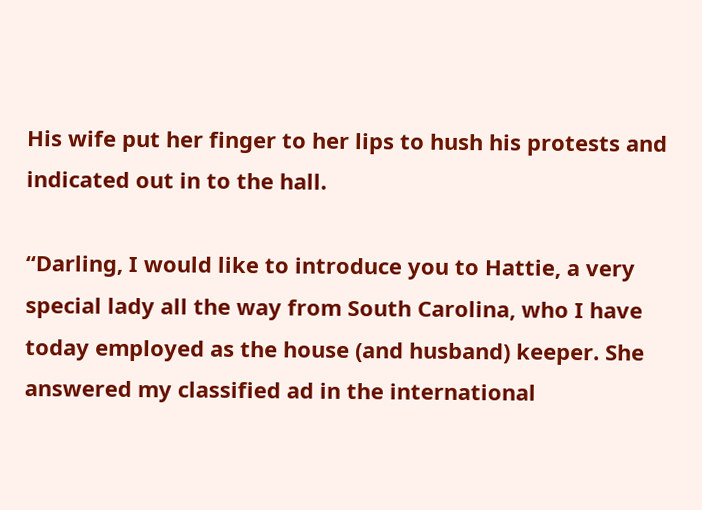His wife put her finger to her lips to hush his protests and indicated out in to the hall.

“Darling, I would like to introduce you to Hattie, a very special lady all the way from South Carolina, who I have today employed as the house (and husband) keeper. She answered my classified ad in the international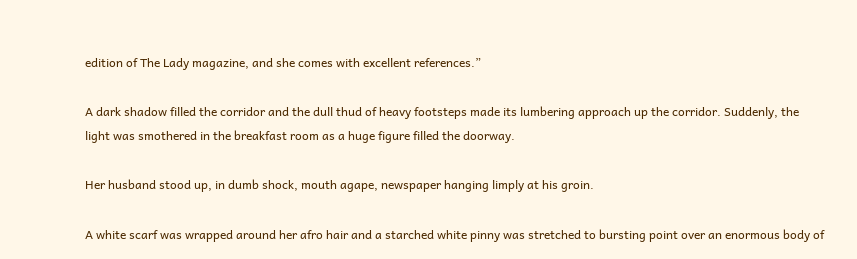edition of The Lady magazine, and she comes with excellent references.”

A dark shadow filled the corridor and the dull thud of heavy footsteps made its lumbering approach up the corridor. Suddenly, the light was smothered in the breakfast room as a huge figure filled the doorway.

Her husband stood up, in dumb shock, mouth agape, newspaper hanging limply at his groin.

A white scarf was wrapped around her afro hair and a starched white pinny was stretched to bursting point over an enormous body of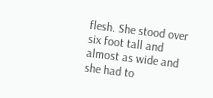flesh. She stood over six foot tall and almost as wide and she had to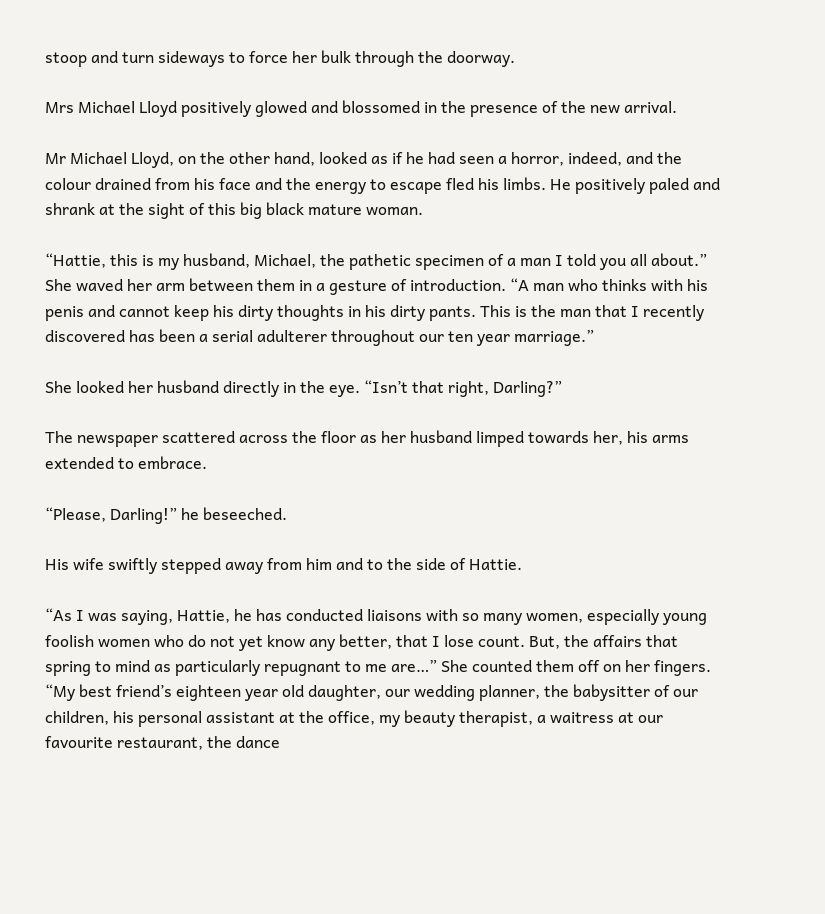stoop and turn sideways to force her bulk through the doorway.

Mrs Michael Lloyd positively glowed and blossomed in the presence of the new arrival.

Mr Michael Lloyd, on the other hand, looked as if he had seen a horror, indeed, and the colour drained from his face and the energy to escape fled his limbs. He positively paled and shrank at the sight of this big black mature woman.

“Hattie, this is my husband, Michael, the pathetic specimen of a man I told you all about.” She waved her arm between them in a gesture of introduction. “A man who thinks with his penis and cannot keep his dirty thoughts in his dirty pants. This is the man that I recently discovered has been a serial adulterer throughout our ten year marriage.”

She looked her husband directly in the eye. “Isn’t that right, Darling?”

The newspaper scattered across the floor as her husband limped towards her, his arms extended to embrace.

“Please, Darling!” he beseeched.

His wife swiftly stepped away from him and to the side of Hattie.

“As I was saying, Hattie, he has conducted liaisons with so many women, especially young foolish women who do not yet know any better, that I lose count. But, the affairs that spring to mind as particularly repugnant to me are…” She counted them off on her fingers. “My best friend’s eighteen year old daughter, our wedding planner, the babysitter of our children, his personal assistant at the office, my beauty therapist, a waitress at our favourite restaurant, the dance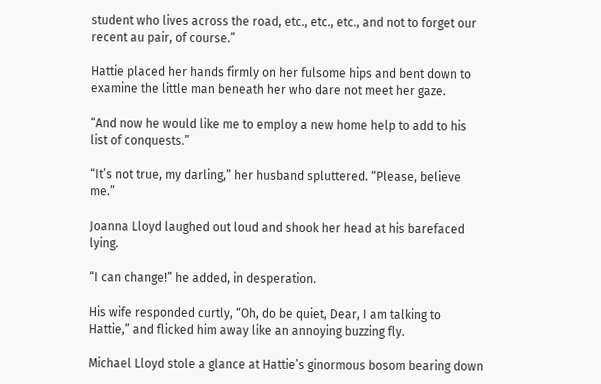student who lives across the road, etc., etc., etc., and not to forget our recent au pair, of course.”

Hattie placed her hands firmly on her fulsome hips and bent down to examine the little man beneath her who dare not meet her gaze.

“And now he would like me to employ a new home help to add to his list of conquests.”

“It’s not true, my darling,” her husband spluttered. “Please, believe me.”

Joanna Lloyd laughed out loud and shook her head at his barefaced lying.

“I can change!” he added, in desperation.

His wife responded curtly, “Oh, do be quiet, Dear, I am talking to Hattie,” and flicked him away like an annoying buzzing fly.

Michael Lloyd stole a glance at Hattie’s ginormous bosom bearing down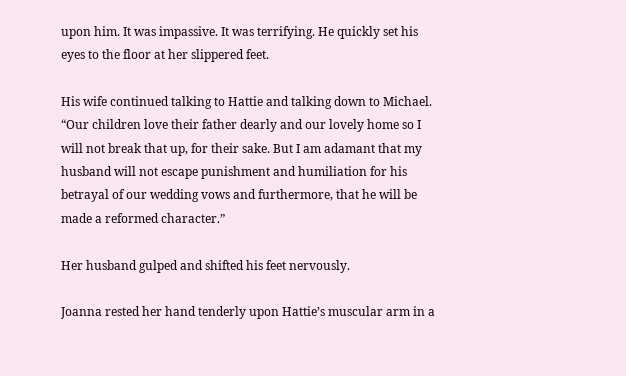upon him. It was impassive. It was terrifying. He quickly set his eyes to the floor at her slippered feet.

His wife continued talking to Hattie and talking down to Michael. “Our children love their father dearly and our lovely home so I will not break that up, for their sake. But I am adamant that my husband will not escape punishment and humiliation for his betrayal of our wedding vows and furthermore, that he will be made a reformed character.”

Her husband gulped and shifted his feet nervously.

Joanna rested her hand tenderly upon Hattie’s muscular arm in a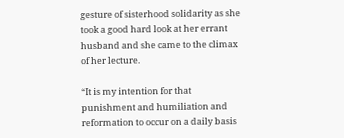gesture of sisterhood solidarity as she took a good hard look at her errant husband and she came to the climax of her lecture.

“It is my intention for that punishment and humiliation and reformation to occur on a daily basis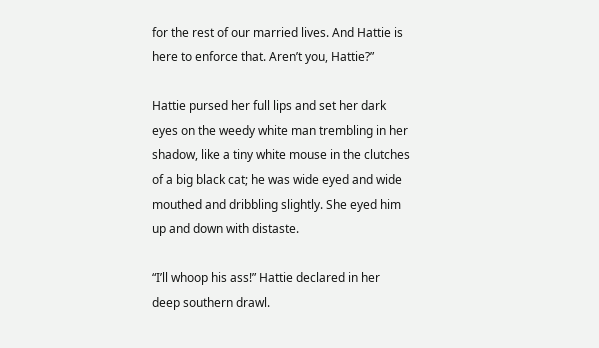for the rest of our married lives. And Hattie is here to enforce that. Aren’t you, Hattie?”

Hattie pursed her full lips and set her dark eyes on the weedy white man trembling in her shadow, like a tiny white mouse in the clutches of a big black cat; he was wide eyed and wide mouthed and dribbling slightly. She eyed him up and down with distaste.

“I’ll whoop his ass!” Hattie declared in her deep southern drawl.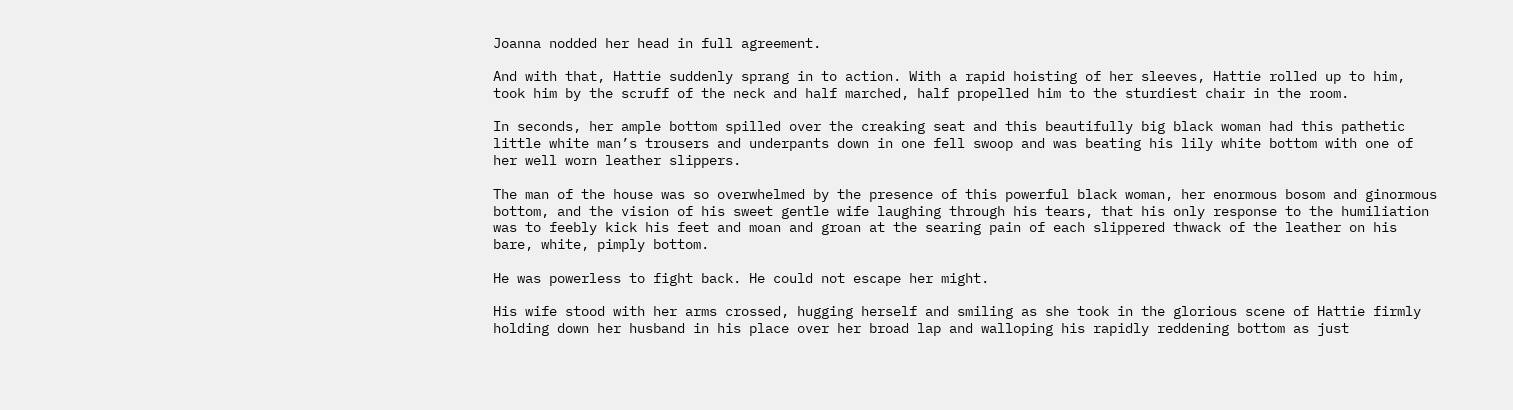Joanna nodded her head in full agreement.

And with that, Hattie suddenly sprang in to action. With a rapid hoisting of her sleeves, Hattie rolled up to him, took him by the scruff of the neck and half marched, half propelled him to the sturdiest chair in the room.

In seconds, her ample bottom spilled over the creaking seat and this beautifully big black woman had this pathetic little white man’s trousers and underpants down in one fell swoop and was beating his lily white bottom with one of her well worn leather slippers.

The man of the house was so overwhelmed by the presence of this powerful black woman, her enormous bosom and ginormous bottom, and the vision of his sweet gentle wife laughing through his tears, that his only response to the humiliation was to feebly kick his feet and moan and groan at the searing pain of each slippered thwack of the leather on his bare, white, pimply bottom.

He was powerless to fight back. He could not escape her might.

His wife stood with her arms crossed, hugging herself and smiling as she took in the glorious scene of Hattie firmly holding down her husband in his place over her broad lap and walloping his rapidly reddening bottom as just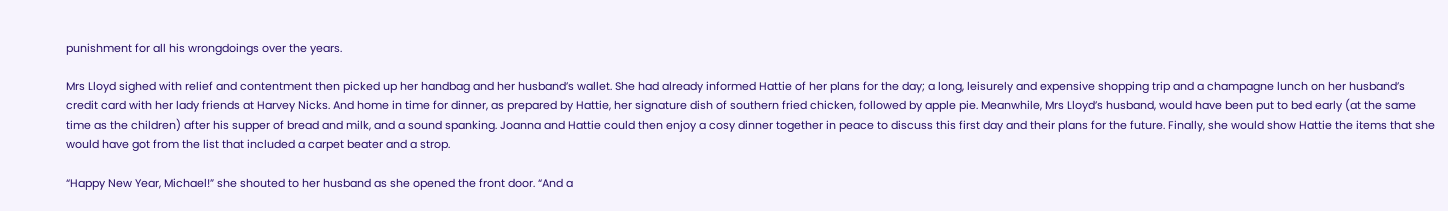punishment for all his wrongdoings over the years.

Mrs Lloyd sighed with relief and contentment then picked up her handbag and her husband’s wallet. She had already informed Hattie of her plans for the day; a long, leisurely and expensive shopping trip and a champagne lunch on her husband’s credit card with her lady friends at Harvey Nicks. And home in time for dinner, as prepared by Hattie, her signature dish of southern fried chicken, followed by apple pie. Meanwhile, Mrs Lloyd’s husband, would have been put to bed early (at the same time as the children) after his supper of bread and milk, and a sound spanking. Joanna and Hattie could then enjoy a cosy dinner together in peace to discuss this first day and their plans for the future. Finally, she would show Hattie the items that she would have got from the list that included a carpet beater and a strop.

“Happy New Year, Michael!” she shouted to her husband as she opened the front door. “And a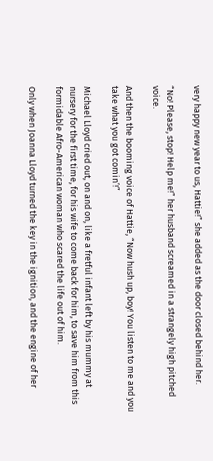very happy new year to us, Hattie!” she added as the door closed behind her.

“No! Please, stop! Help me!” her husband screamed in a strangely high pitched voice.

And then the booming voice of Hattie, “Now hush up, boy! You listen to me and you take what you got comin’!”

Michael Lloyd cried out, on and on, like a fretful infant left by his mummy at nursery for the first time, for his wife to come back for him, to save him from this formidable Afro-American woman who scared the life out of him.

Only when Joanna Lloyd turned the key in the ignition, and the engine of her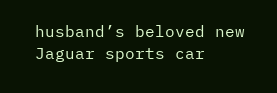husband’s beloved new Jaguar sports car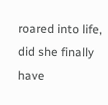roared into life, did she finally have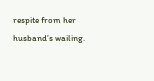respite from her husband’s wailing.